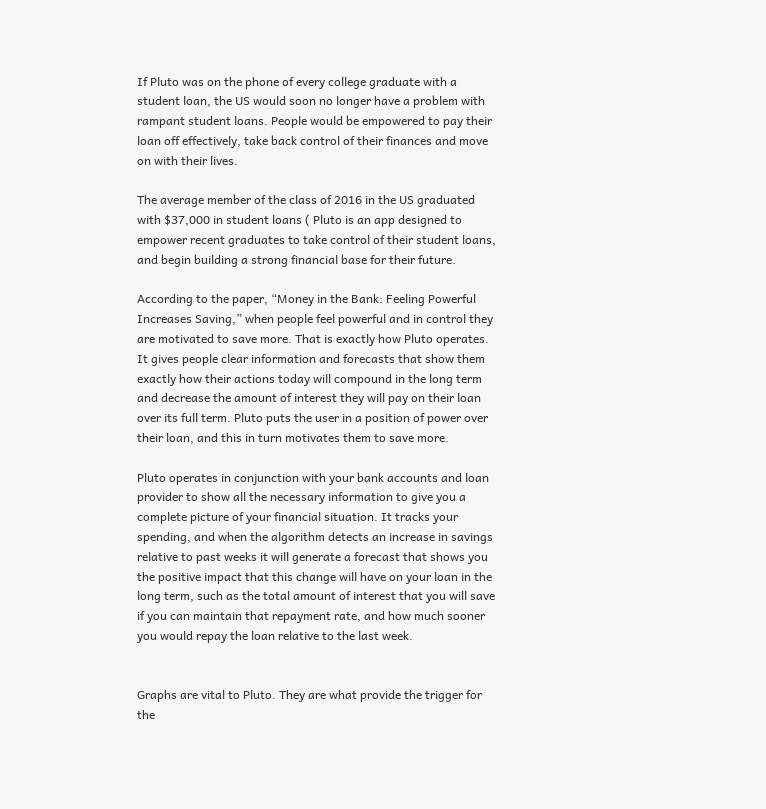If Pluto was on the phone of every college graduate with a student loan, the US would soon no longer have a problem with rampant student loans. People would be empowered to pay their loan off effectively, take back control of their finances and move on with their lives.

The average member of the class of 2016 in the US graduated with $37,000 in student loans ( Pluto is an app designed to empower recent graduates to take control of their student loans, and begin building a strong financial base for their future.

According to the paper, “Money in the Bank: Feeling Powerful Increases Saving,” when people feel powerful and in control they are motivated to save more. That is exactly how Pluto operates. It gives people clear information and forecasts that show them exactly how their actions today will compound in the long term and decrease the amount of interest they will pay on their loan over its full term. Pluto puts the user in a position of power over their loan, and this in turn motivates them to save more.

Pluto operates in conjunction with your bank accounts and loan provider to show all the necessary information to give you a complete picture of your financial situation. It tracks your spending, and when the algorithm detects an increase in savings relative to past weeks it will generate a forecast that shows you the positive impact that this change will have on your loan in the long term, such as the total amount of interest that you will save if you can maintain that repayment rate, and how much sooner you would repay the loan relative to the last week.


Graphs are vital to Pluto. They are what provide the trigger for the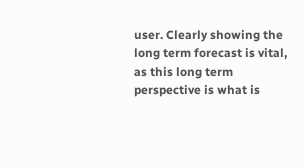user. Clearly showing the long term forecast is vital, as this long term perspective is what is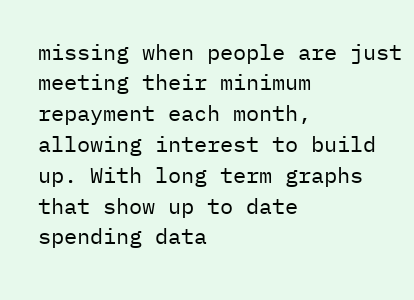missing when people are just meeting their minimum repayment each month, allowing interest to build up. With long term graphs that show up to date spending data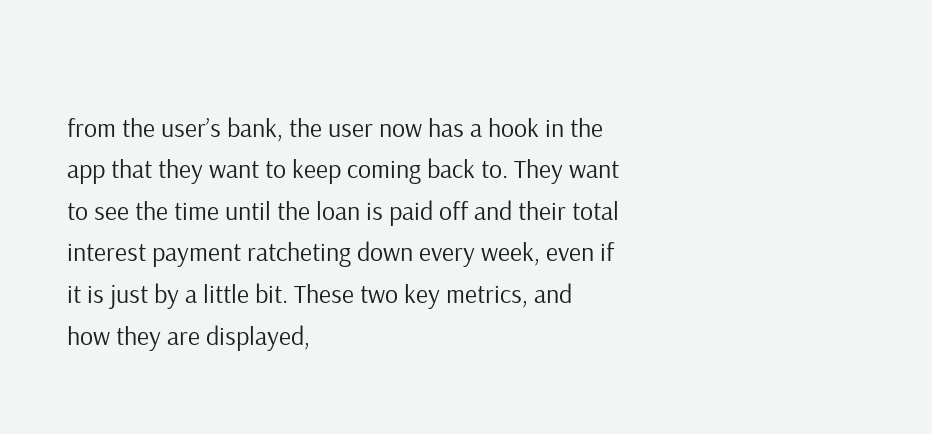from the user’s bank, the user now has a hook in the app that they want to keep coming back to. They want to see the time until the loan is paid off and their total interest payment ratcheting down every week, even if it is just by a little bit. These two key metrics, and how they are displayed,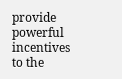provide powerful incentives to the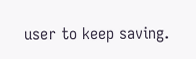user to keep saving.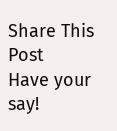Share This Post
Have your say!